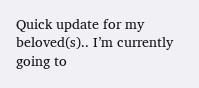Quick update for my beloved(s).. I’m currently going to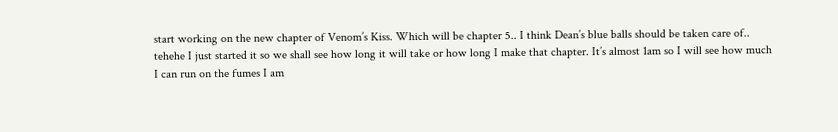start working on the new chapter of Venom’s Kiss. Which will be chapter 5.. I think Dean’s blue balls should be taken care of.. tehehe I just started it so we shall see how long it will take or how long I make that chapter. It’s almost 1am so I will see how much I can run on the fumes I am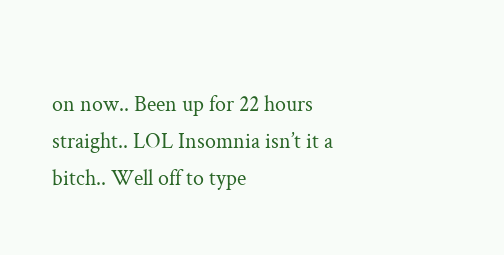on now.. Been up for 22 hours straight.. LOL Insomnia isn’t it a bitch.. Well off to type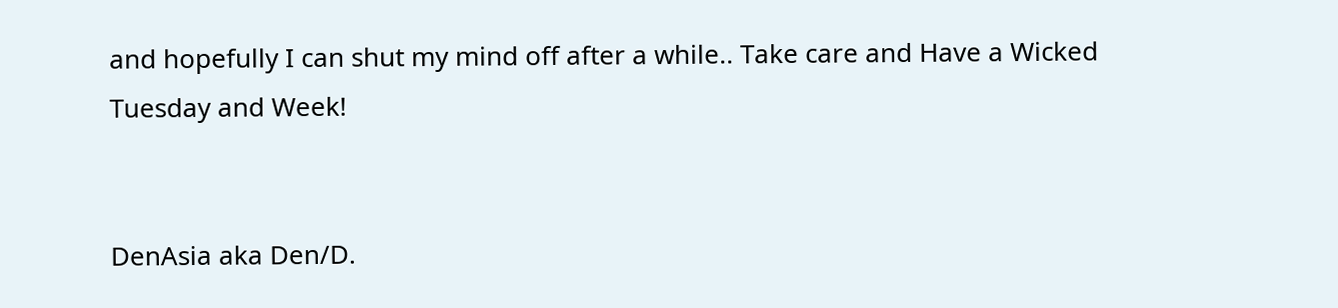and hopefully I can shut my mind off after a while.. Take care and Have a Wicked Tuesday and Week!


DenAsia aka Den/D.